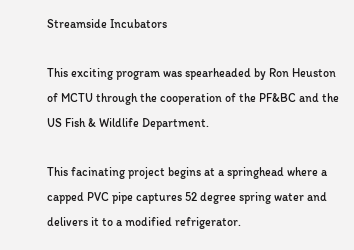Streamside Incubators

This exciting program was spearheaded by Ron Heuston of MCTU through the cooperation of the PF&BC and the US Fish & Wildlife Department.

This facinating project begins at a springhead where a capped PVC pipe captures 52 degree spring water and delivers it to a modified refrigerator.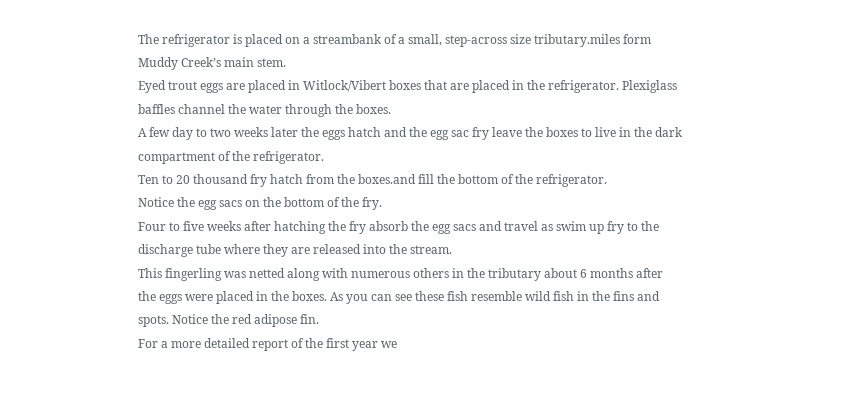The refrigerator is placed on a streambank of a small, step-across size tributary.miles form Muddy Creek’s main stem.
Eyed trout eggs are placed in Witlock/Vibert boxes that are placed in the refrigerator. Plexiglass baffles channel the water through the boxes.
A few day to two weeks later the eggs hatch and the egg sac fry leave the boxes to live in the dark compartment of the refrigerator.
Ten to 20 thousand fry hatch from the boxes.and fill the bottom of the refrigerator.
Notice the egg sacs on the bottom of the fry.
Four to five weeks after hatching the fry absorb the egg sacs and travel as swim up fry to the discharge tube where they are released into the stream.
This fingerling was netted along with numerous others in the tributary about 6 months after the eggs were placed in the boxes. As you can see these fish resemble wild fish in the fins and spots. Notice the red adipose fin.
For a more detailed report of the first year we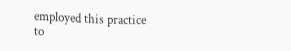employed this practice to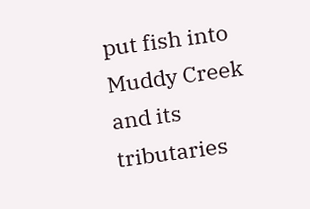put fish into Muddy Creek and its tributaries